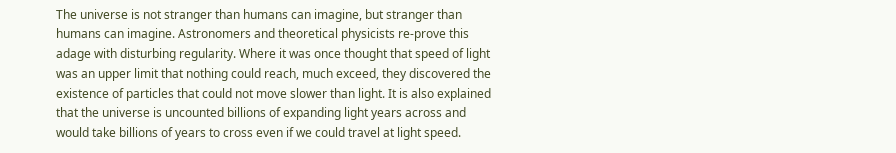The universe is not stranger than humans can imagine, but stranger than humans can imagine. Astronomers and theoretical physicists re-prove this adage with disturbing regularity. Where it was once thought that speed of light was an upper limit that nothing could reach, much exceed, they discovered the existence of particles that could not move slower than light. It is also explained that the universe is uncounted billions of expanding light years across and would take billions of years to cross even if we could travel at light speed.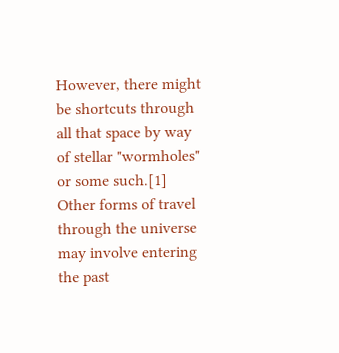However, there might be shortcuts through all that space by way of stellar "wormholes" or some such.[1] Other forms of travel through the universe may involve entering the past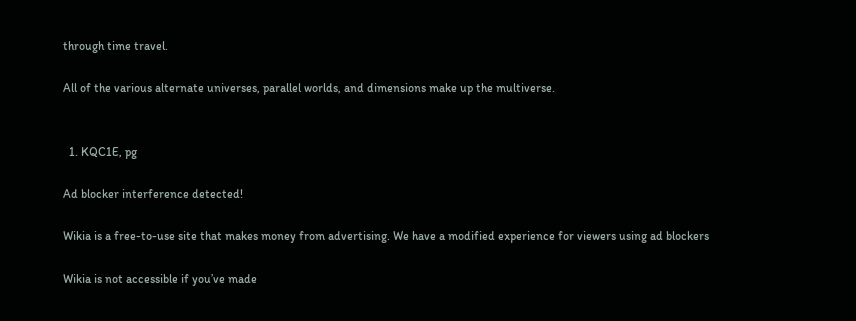through time travel.

All of the various alternate universes, parallel worlds, and dimensions make up the multiverse.


  1. KQC1E, pg

Ad blocker interference detected!

Wikia is a free-to-use site that makes money from advertising. We have a modified experience for viewers using ad blockers

Wikia is not accessible if you’ve made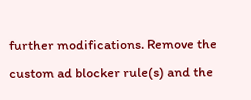further modifications. Remove the custom ad blocker rule(s) and the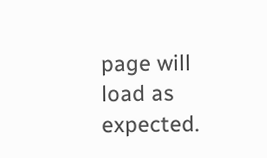page will load as expected.